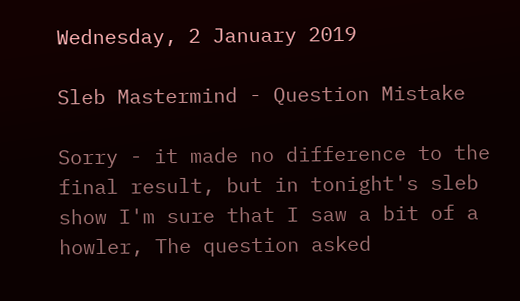Wednesday, 2 January 2019

Sleb Mastermind - Question Mistake

Sorry - it made no difference to the final result, but in tonight's sleb show I'm sure that I saw a bit of a howler, The question asked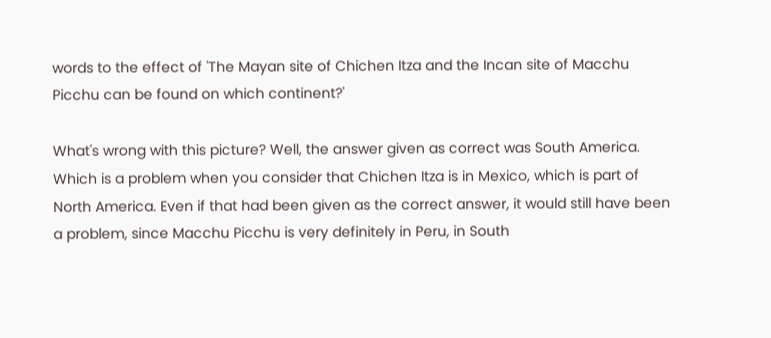words to the effect of 'The Mayan site of Chichen Itza and the Incan site of Macchu Picchu can be found on which continent?'

What's wrong with this picture? Well, the answer given as correct was South America. Which is a problem when you consider that Chichen Itza is in Mexico, which is part of North America. Even if that had been given as the correct answer, it would still have been a problem, since Macchu Picchu is very definitely in Peru, in South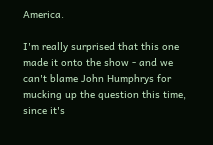America.

I'm really surprised that this one made it onto the show - and we can't blame John Humphrys for mucking up the question this time, since it's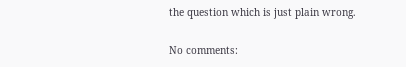the question which is just plain wrong.

No comments: